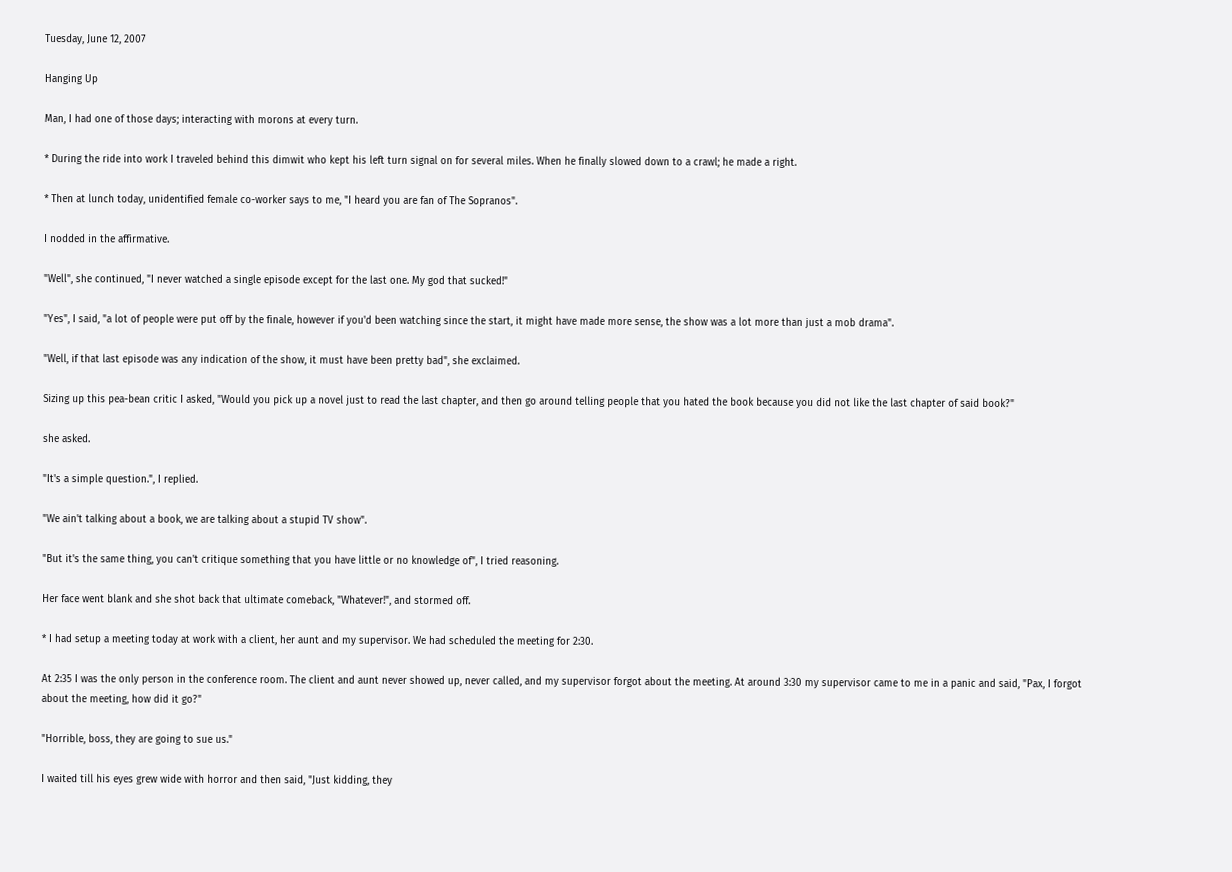Tuesday, June 12, 2007

Hanging Up

Man, I had one of those days; interacting with morons at every turn.

* During the ride into work I traveled behind this dimwit who kept his left turn signal on for several miles. When he finally slowed down to a crawl; he made a right.

* Then at lunch today, unidentified female co-worker says to me, "I heard you are fan of The Sopranos".

I nodded in the affirmative.

"Well", she continued, "I never watched a single episode except for the last one. My god that sucked!"

"Yes", I said, "a lot of people were put off by the finale, however if you'd been watching since the start, it might have made more sense, the show was a lot more than just a mob drama".

"Well, if that last episode was any indication of the show, it must have been pretty bad", she exclaimed.

Sizing up this pea-bean critic I asked, "Would you pick up a novel just to read the last chapter, and then go around telling people that you hated the book because you did not like the last chapter of said book?"

she asked.

"It's a simple question.", I replied.

"We ain't talking about a book, we are talking about a stupid TV show".

"But it's the same thing, you can't critique something that you have little or no knowledge of", I tried reasoning.

Her face went blank and she shot back that ultimate comeback, "Whatever!", and stormed off.

* I had setup a meeting today at work with a client, her aunt and my supervisor. We had scheduled the meeting for 2:30.

At 2:35 I was the only person in the conference room. The client and aunt never showed up, never called, and my supervisor forgot about the meeting. At around 3:30 my supervisor came to me in a panic and said, "Pax, I forgot about the meeting, how did it go?"

"Horrible, boss, they are going to sue us."

I waited till his eyes grew wide with horror and then said, "Just kidding, they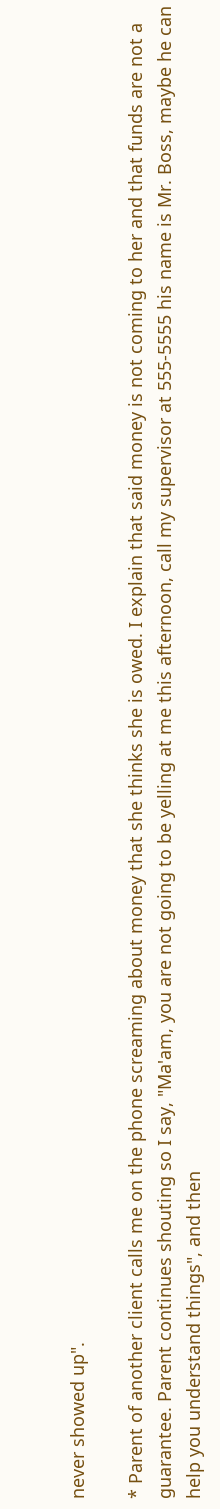never showed up".

* Parent of another client calls me on the phone screaming about money that she thinks she is owed. I explain that said money is not coming to her and that funds are not a guarantee. Parent continues shouting so I say, "Ma'am, you are not going to be yelling at me this afternoon, call my supervisor at 555-5555 his name is Mr. Boss, maybe he can help you understand things", and then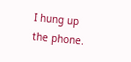I hung up the phone.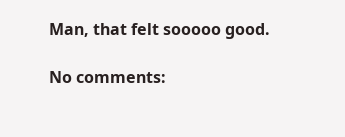Man, that felt sooooo good.

No comments: